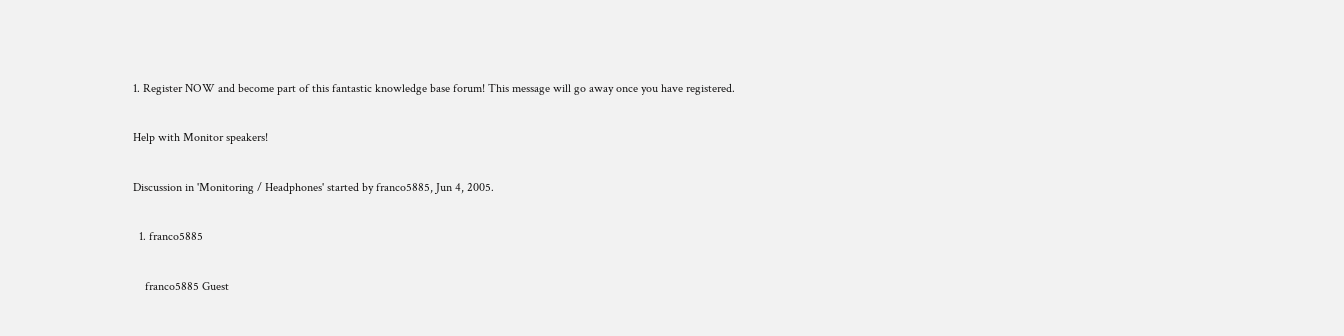1. Register NOW and become part of this fantastic knowledge base forum! This message will go away once you have registered.

Help with Monitor speakers!

Discussion in 'Monitoring / Headphones' started by franco5885, Jun 4, 2005.

  1. franco5885

    franco5885 Guest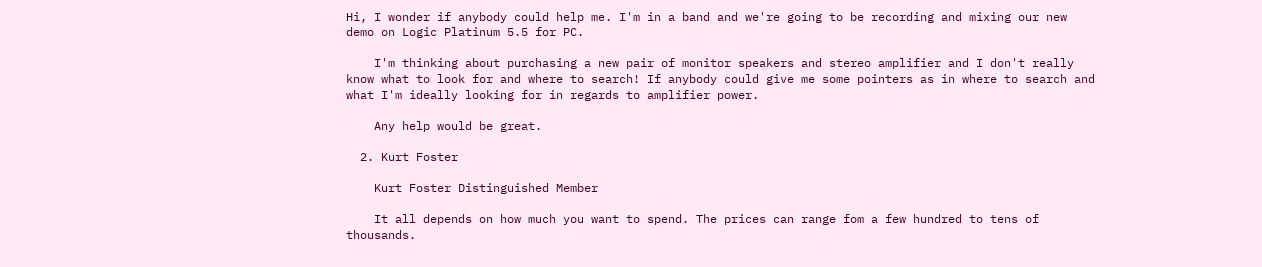Hi, I wonder if anybody could help me. I'm in a band and we're going to be recording and mixing our new demo on Logic Platinum 5.5 for PC.

    I'm thinking about purchasing a new pair of monitor speakers and stereo amplifier and I don't really know what to look for and where to search! If anybody could give me some pointers as in where to search and what I'm ideally looking for in regards to amplifier power.

    Any help would be great.

  2. Kurt Foster

    Kurt Foster Distinguished Member

    It all depends on how much you want to spend. The prices can range fom a few hundred to tens of thousands.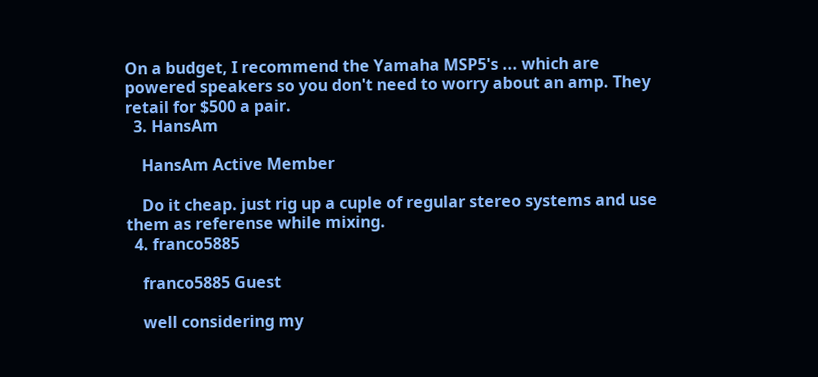On a budget, I recommend the Yamaha MSP5's ... which are powered speakers so you don't need to worry about an amp. They retail for $500 a pair.
  3. HansAm

    HansAm Active Member

    Do it cheap. just rig up a cuple of regular stereo systems and use them as referense while mixing.
  4. franco5885

    franco5885 Guest

    well considering my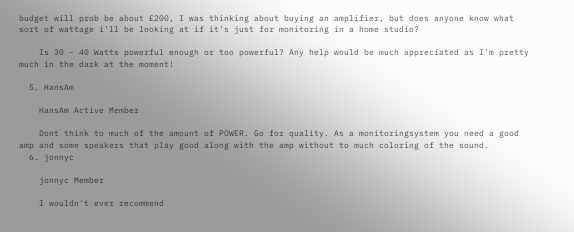budget will prob be about £200, I was thinking about buying an amplifier, but does anyone know what sort of wattage i'll be looking at if it's just for monitoring in a home studio?

    Is 30 - 40 Watts powerful enough or too powerful? Any help would be much appreciated as I'm pretty much in the dark at the moment!

  5. HansAm

    HansAm Active Member

    Dont think to much of the amount of POWER. Go for quality. As a monitoringsystem you need a good amp and some speakers that play good along with the amp without to much coloring of the sound.
  6. jonnyc

    jonnyc Member

    I wouldn't ever recommend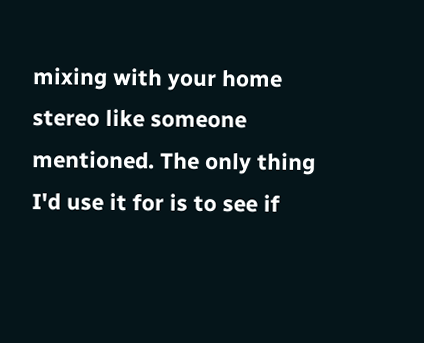mixing with your home stereo like someone mentioned. The only thing I'd use it for is to see if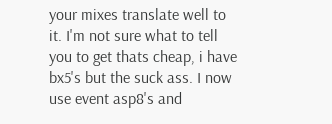your mixes translate well to it. I'm not sure what to tell you to get thats cheap, i have bx5's but the suck ass. I now use event asp8's and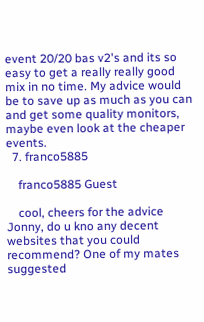event 20/20 bas v2's and its so easy to get a really really good mix in no time. My advice would be to save up as much as you can and get some quality monitors, maybe even look at the cheaper events.
  7. franco5885

    franco5885 Guest

    cool, cheers for the advice Jonny, do u kno any decent websites that you could recommend? One of my mates suggested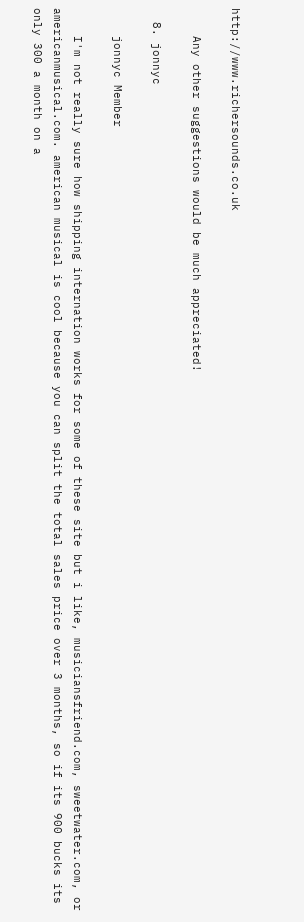http://www.richersounds.co.uk

    Any other suggestions would be much appreciated!

  8. jonnyc

    jonnyc Member

    I'm not really sure how shipping internation works for some of these site but i like, musiciansfriend.com, sweetwater.com, or americanmusical.com. american musical is cool because you can split the total sales price over 3 months, so if its 900 bucks its only 300 a month on a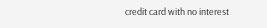credit card with no interest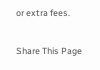or extra fees.

Share This Page